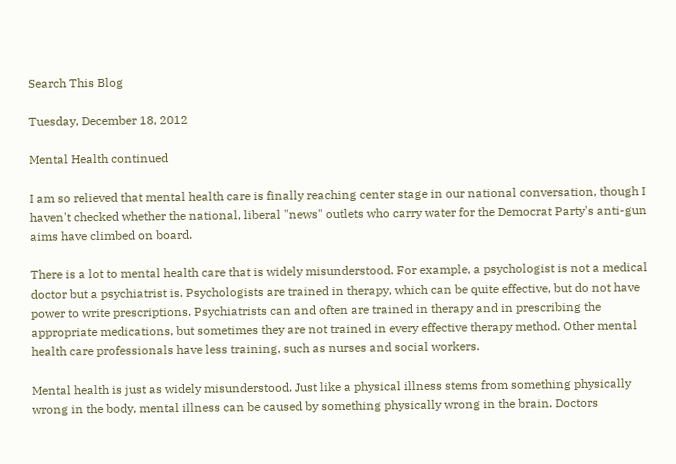Search This Blog

Tuesday, December 18, 2012

Mental Health continued

I am so relieved that mental health care is finally reaching center stage in our national conversation, though I haven't checked whether the national, liberal "news" outlets who carry water for the Democrat Party's anti-gun aims have climbed on board.

There is a lot to mental health care that is widely misunderstood. For example, a psychologist is not a medical doctor but a psychiatrist is. Psychologists are trained in therapy, which can be quite effective, but do not have power to write prescriptions. Psychiatrists can and often are trained in therapy and in prescribing the appropriate medications, but sometimes they are not trained in every effective therapy method. Other mental health care professionals have less training, such as nurses and social workers.

Mental health is just as widely misunderstood. Just like a physical illness stems from something physically wrong in the body, mental illness can be caused by something physically wrong in the brain. Doctors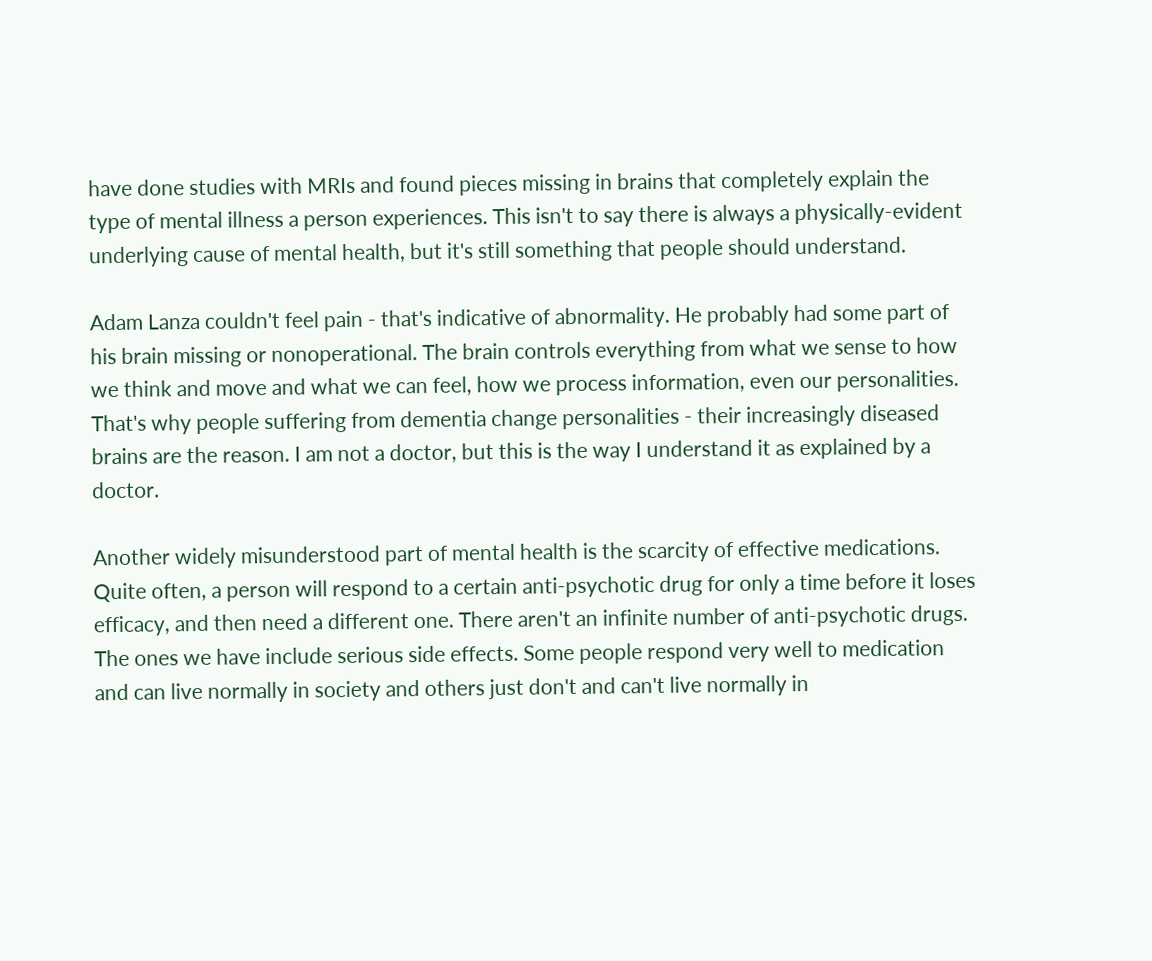have done studies with MRIs and found pieces missing in brains that completely explain the type of mental illness a person experiences. This isn't to say there is always a physically-evident underlying cause of mental health, but it's still something that people should understand.

Adam Lanza couldn't feel pain - that's indicative of abnormality. He probably had some part of his brain missing or nonoperational. The brain controls everything from what we sense to how we think and move and what we can feel, how we process information, even our personalities. That's why people suffering from dementia change personalities - their increasingly diseased brains are the reason. I am not a doctor, but this is the way I understand it as explained by a doctor.

Another widely misunderstood part of mental health is the scarcity of effective medications. Quite often, a person will respond to a certain anti-psychotic drug for only a time before it loses efficacy, and then need a different one. There aren't an infinite number of anti-psychotic drugs. The ones we have include serious side effects. Some people respond very well to medication and can live normally in society and others just don't and can't live normally in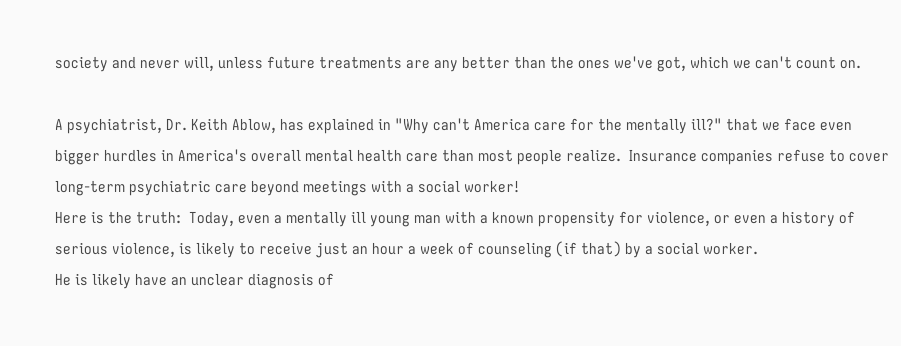society and never will, unless future treatments are any better than the ones we've got, which we can't count on.

A psychiatrist, Dr. Keith Ablow, has explained in "Why can't America care for the mentally ill?" that we face even bigger hurdles in America's overall mental health care than most people realize.  Insurance companies refuse to cover long-term psychiatric care beyond meetings with a social worker!
Here is the truth:  Today, even a mentally ill young man with a known propensity for violence, or even a history of serious violence, is likely to receive just an hour a week of counseling (if that) by a social worker.
He is likely have an unclear diagnosis of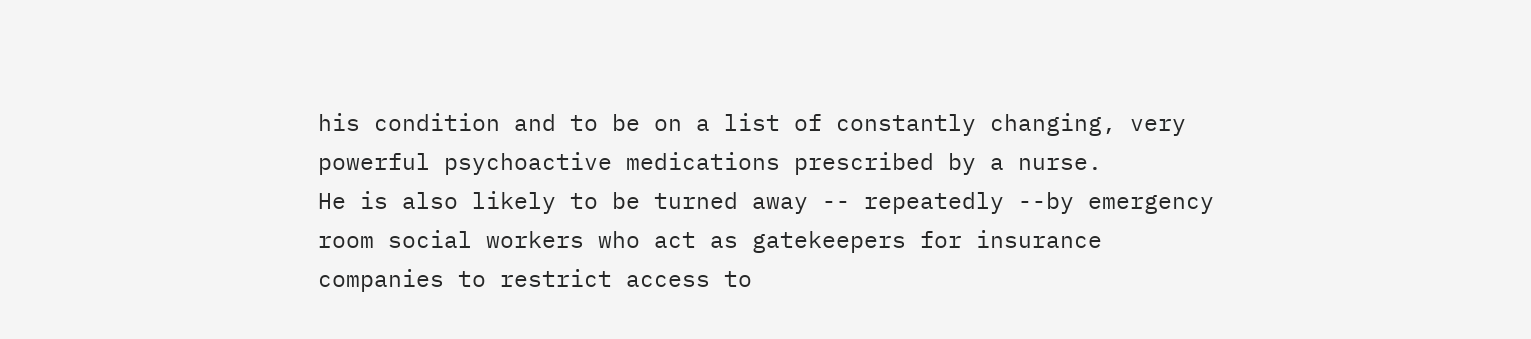his condition and to be on a list of constantly changing, very powerful psychoactive medications prescribed by a nurse.
He is also likely to be turned away -- repeatedly --by emergency room social workers who act as gatekeepers for insurance companies to restrict access to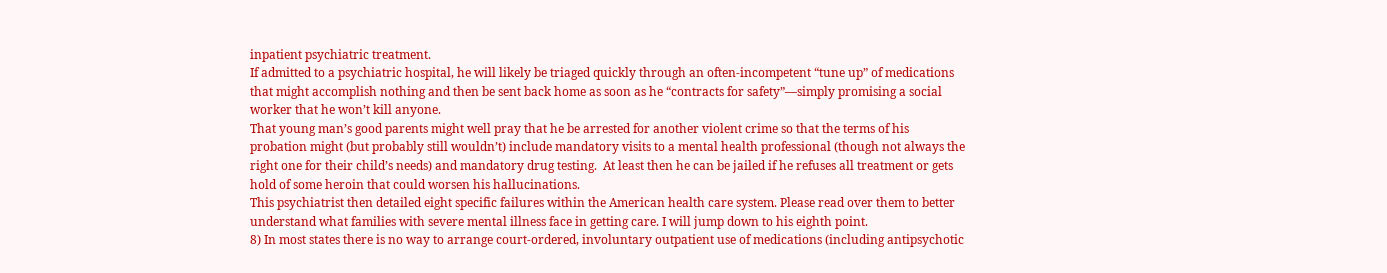inpatient psychiatric treatment.
If admitted to a psychiatric hospital, he will likely be triaged quickly through an often-incompetent “tune up” of medications that might accomplish nothing and then be sent back home as soon as he “contracts for safety”—simply promising a social worker that he won’t kill anyone.
That young man’s good parents might well pray that he be arrested for another violent crime so that the terms of his probation might (but probably still wouldn’t) include mandatory visits to a mental health professional (though not always the right one for their child’s needs) and mandatory drug testing.  At least then he can be jailed if he refuses all treatment or gets hold of some heroin that could worsen his hallucinations.
This psychiatrist then detailed eight specific failures within the American health care system. Please read over them to better understand what families with severe mental illness face in getting care. I will jump down to his eighth point.
8) In most states there is no way to arrange court-ordered, involuntary outpatient use of medications (including antipsychotic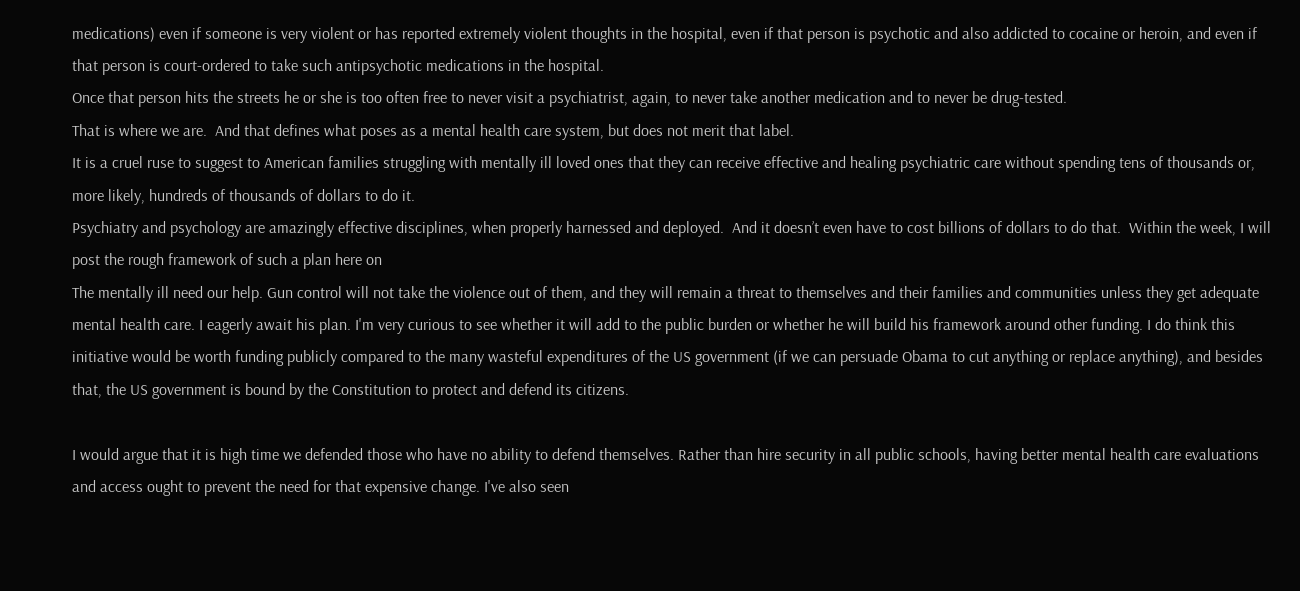medications) even if someone is very violent or has reported extremely violent thoughts in the hospital, even if that person is psychotic and also addicted to cocaine or heroin, and even if that person is court-ordered to take such antipsychotic medications in the hospital.
Once that person hits the streets he or she is too often free to never visit a psychiatrist, again, to never take another medication and to never be drug-tested.
That is where we are.  And that defines what poses as a mental health care system, but does not merit that label.
It is a cruel ruse to suggest to American families struggling with mentally ill loved ones that they can receive effective and healing psychiatric care without spending tens of thousands or, more likely, hundreds of thousands of dollars to do it.
Psychiatry and psychology are amazingly effective disciplines, when properly harnessed and deployed.  And it doesn’t even have to cost billions of dollars to do that.  Within the week, I will post the rough framework of such a plan here on
The mentally ill need our help. Gun control will not take the violence out of them, and they will remain a threat to themselves and their families and communities unless they get adequate mental health care. I eagerly await his plan. I'm very curious to see whether it will add to the public burden or whether he will build his framework around other funding. I do think this initiative would be worth funding publicly compared to the many wasteful expenditures of the US government (if we can persuade Obama to cut anything or replace anything), and besides that, the US government is bound by the Constitution to protect and defend its citizens.

I would argue that it is high time we defended those who have no ability to defend themselves. Rather than hire security in all public schools, having better mental health care evaluations and access ought to prevent the need for that expensive change. I've also seen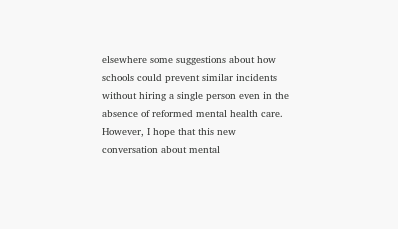elsewhere some suggestions about how schools could prevent similar incidents without hiring a single person even in the absence of reformed mental health care. However, I hope that this new conversation about mental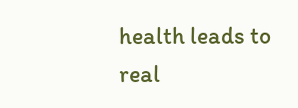health leads to real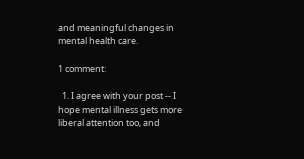and meaningful changes in mental health care.

1 comment:

  1. I agree with your post -- I hope mental illness gets more liberal attention too, and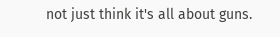not just think it's all about guns.